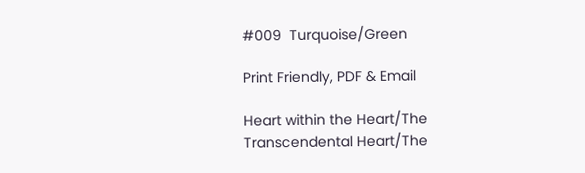#009  Turquoise/Green

Print Friendly, PDF & Email

Heart within the Heart/The Transcendental Heart/The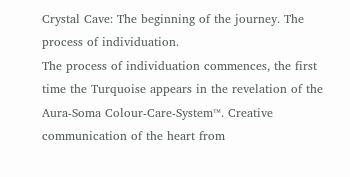Crystal Cave: The beginning of the journey. The process of individuation.
The process of individuation commences, the first time the Turquoise appears in the revelation of the Aura-Soma Colour-Care-System™. Creative communication of the heart from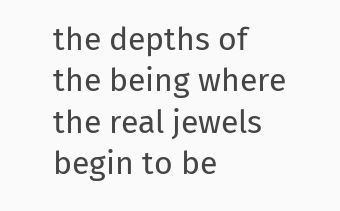the depths of the being where the real jewels begin to be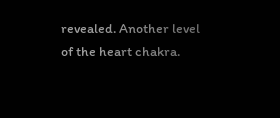revealed. Another level of the heart chakra.